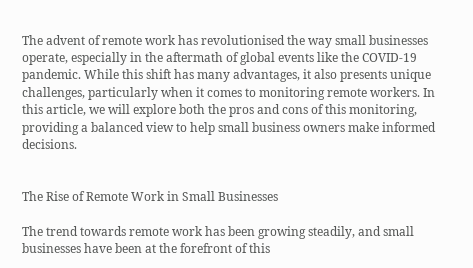The advent of remote work has revolutionised the way small businesses operate, especially in the aftermath of global events like the COVID-19 pandemic. While this shift has many advantages, it also presents unique challenges, particularly when it comes to monitoring remote workers. In this article, we will explore both the pros and cons of this monitoring, providing a balanced view to help small business owners make informed decisions.


The Rise of Remote Work in Small Businesses

The trend towards remote work has been growing steadily, and small businesses have been at the forefront of this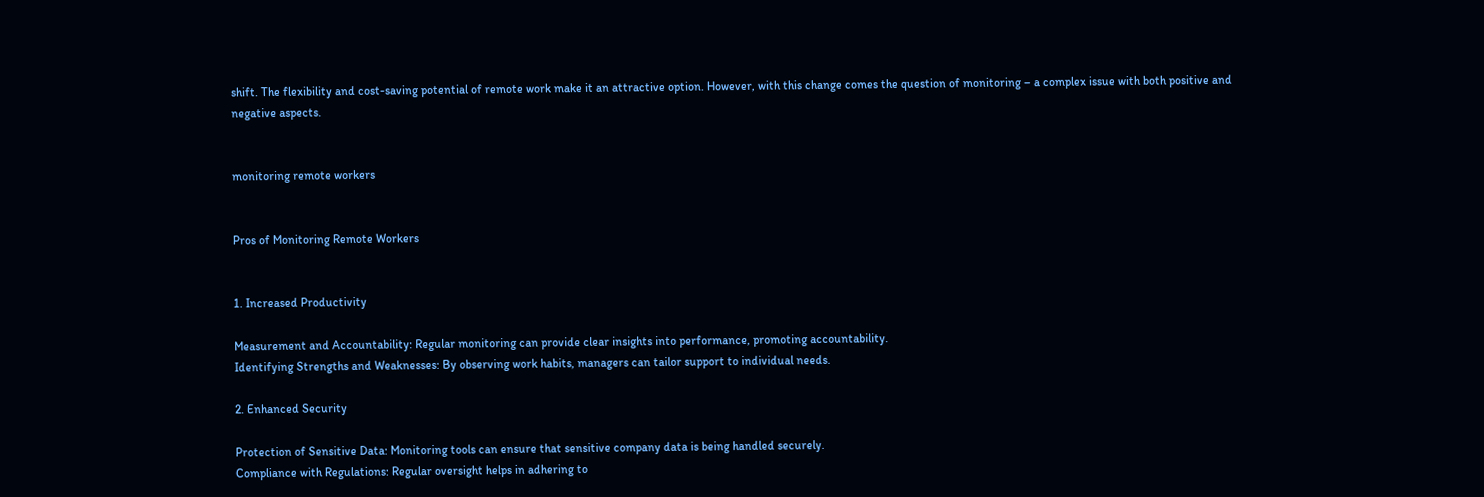shift. The flexibility and cost-saving potential of remote work make it an attractive option. However, with this change comes the question of monitoring – a complex issue with both positive and negative aspects.


monitoring remote workers


Pros of Monitoring Remote Workers


1. Increased Productivity

Measurement and Accountability: Regular monitoring can provide clear insights into performance, promoting accountability.
Identifying Strengths and Weaknesses: By observing work habits, managers can tailor support to individual needs.

2. Enhanced Security

Protection of Sensitive Data: Monitoring tools can ensure that sensitive company data is being handled securely.
Compliance with Regulations: Regular oversight helps in adhering to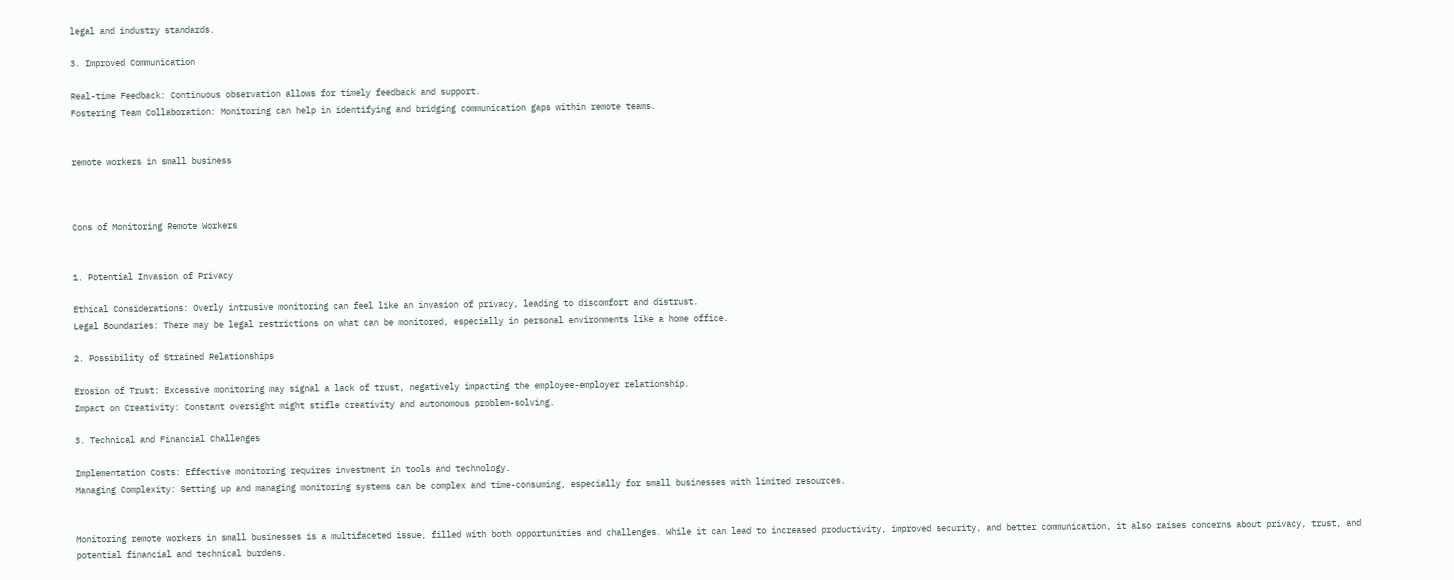legal and industry standards.

3. Improved Communication

Real-time Feedback: Continuous observation allows for timely feedback and support.
Fostering Team Collaboration: Monitoring can help in identifying and bridging communication gaps within remote teams.


remote workers in small business



Cons of Monitoring Remote Workers


1. Potential Invasion of Privacy

Ethical Considerations: Overly intrusive monitoring can feel like an invasion of privacy, leading to discomfort and distrust.
Legal Boundaries: There may be legal restrictions on what can be monitored, especially in personal environments like a home office.

2. Possibility of Strained Relationships

Erosion of Trust: Excessive monitoring may signal a lack of trust, negatively impacting the employee-employer relationship.
Impact on Creativity: Constant oversight might stifle creativity and autonomous problem-solving.

3. Technical and Financial Challenges

Implementation Costs: Effective monitoring requires investment in tools and technology.
Managing Complexity: Setting up and managing monitoring systems can be complex and time-consuming, especially for small businesses with limited resources.


Monitoring remote workers in small businesses is a multifaceted issue, filled with both opportunities and challenges. While it can lead to increased productivity, improved security, and better communication, it also raises concerns about privacy, trust, and potential financial and technical burdens.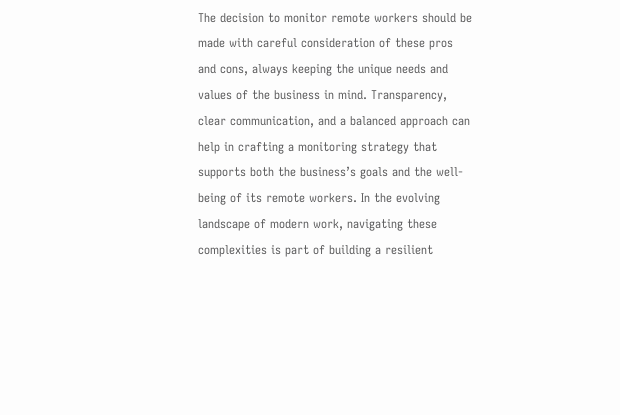The decision to monitor remote workers should be made with careful consideration of these pros and cons, always keeping the unique needs and values of the business in mind. Transparency, clear communication, and a balanced approach can help in crafting a monitoring strategy that supports both the business’s goals and the well-being of its remote workers. In the evolving landscape of modern work, navigating these complexities is part of building a resilient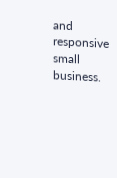and responsive small business.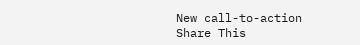New call-to-action
Share This